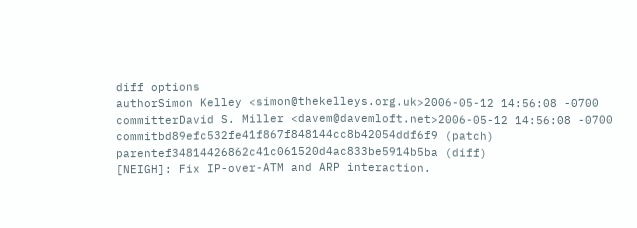diff options
authorSimon Kelley <simon@thekelleys.org.uk>2006-05-12 14:56:08 -0700
committerDavid S. Miller <davem@davemloft.net>2006-05-12 14:56:08 -0700
commitbd89efc532fe41f867f848144cc8b42054ddf6f9 (patch)
parentef34814426862c41c061520d4ac833be5914b5ba (diff)
[NEIGH]: Fix IP-over-ATM and ARP interaction.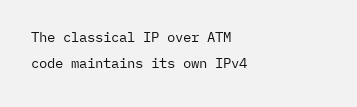The classical IP over ATM code maintains its own IPv4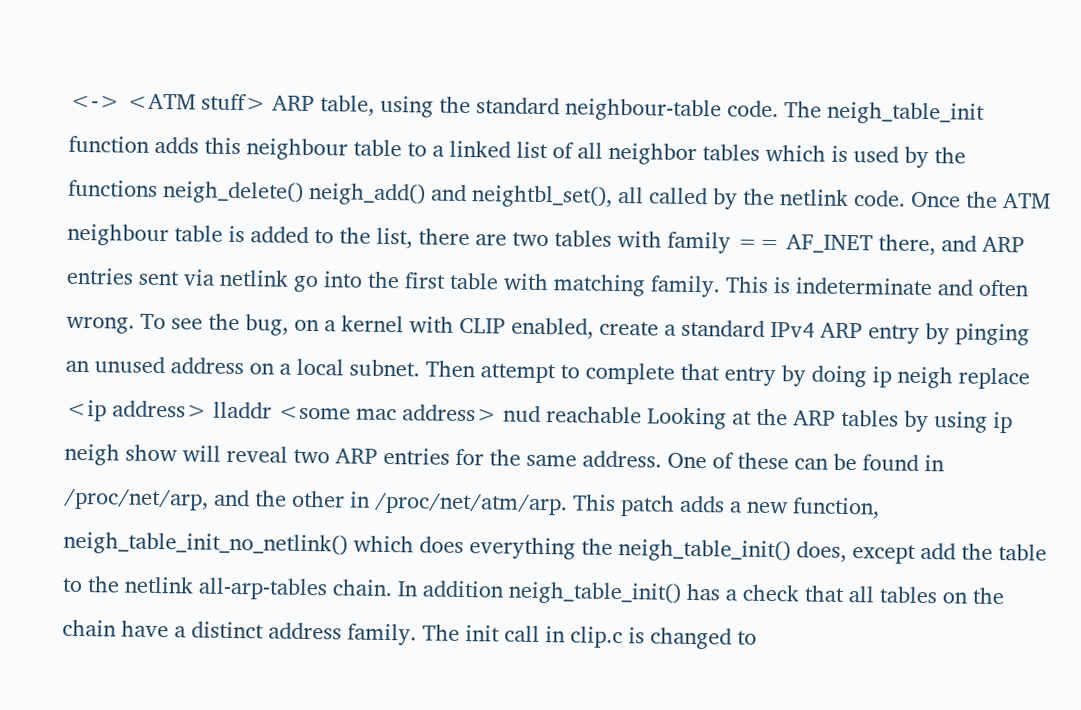<-> <ATM stuff> ARP table, using the standard neighbour-table code. The neigh_table_init function adds this neighbour table to a linked list of all neighbor tables which is used by the functions neigh_delete() neigh_add() and neightbl_set(), all called by the netlink code. Once the ATM neighbour table is added to the list, there are two tables with family == AF_INET there, and ARP entries sent via netlink go into the first table with matching family. This is indeterminate and often wrong. To see the bug, on a kernel with CLIP enabled, create a standard IPv4 ARP entry by pinging an unused address on a local subnet. Then attempt to complete that entry by doing ip neigh replace <ip address> lladdr <some mac address> nud reachable Looking at the ARP tables by using ip neigh show will reveal two ARP entries for the same address. One of these can be found in /proc/net/arp, and the other in /proc/net/atm/arp. This patch adds a new function, neigh_table_init_no_netlink() which does everything the neigh_table_init() does, except add the table to the netlink all-arp-tables chain. In addition neigh_table_init() has a check that all tables on the chain have a distinct address family. The init call in clip.c is changed to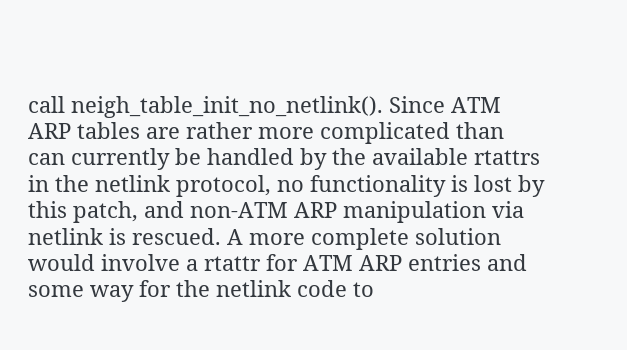call neigh_table_init_no_netlink(). Since ATM ARP tables are rather more complicated than can currently be handled by the available rtattrs in the netlink protocol, no functionality is lost by this patch, and non-ATM ARP manipulation via netlink is rescued. A more complete solution would involve a rtattr for ATM ARP entries and some way for the netlink code to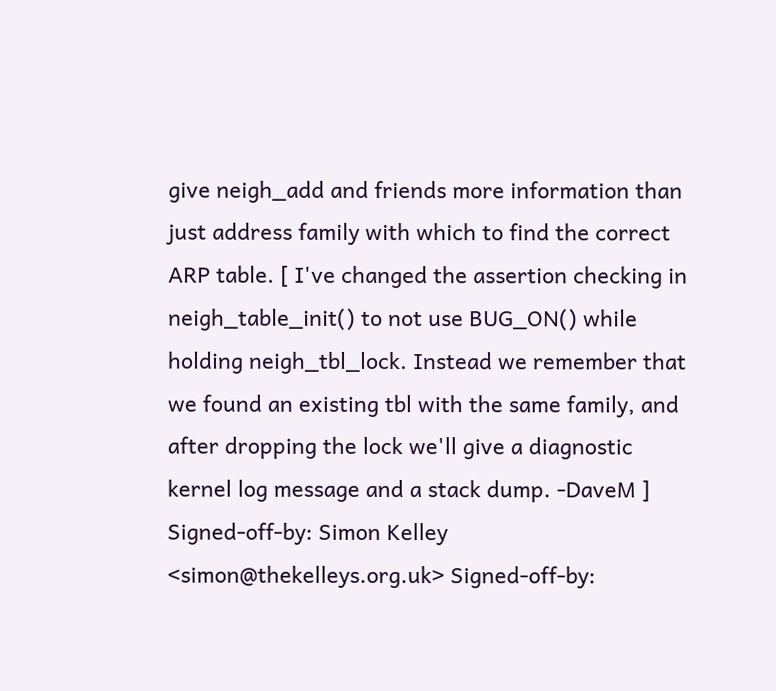give neigh_add and friends more information than just address family with which to find the correct ARP table. [ I've changed the assertion checking in neigh_table_init() to not use BUG_ON() while holding neigh_tbl_lock. Instead we remember that we found an existing tbl with the same family, and after dropping the lock we'll give a diagnostic kernel log message and a stack dump. -DaveM ] Signed-off-by: Simon Kelley <simon@thekelleys.org.uk> Signed-off-by: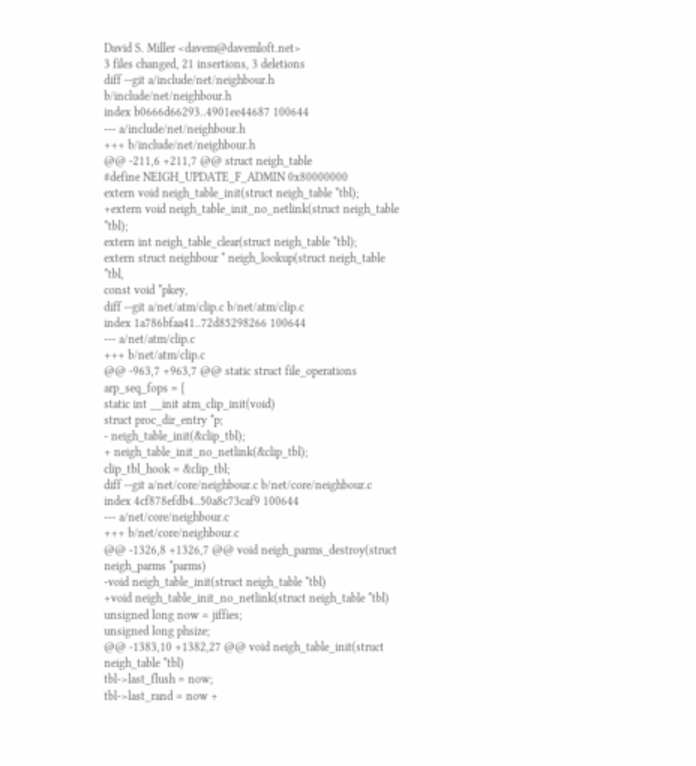David S. Miller <davem@davemloft.net>
3 files changed, 21 insertions, 3 deletions
diff --git a/include/net/neighbour.h b/include/net/neighbour.h
index b0666d66293..4901ee44687 100644
--- a/include/net/neighbour.h
+++ b/include/net/neighbour.h
@@ -211,6 +211,7 @@ struct neigh_table
#define NEIGH_UPDATE_F_ADMIN 0x80000000
extern void neigh_table_init(struct neigh_table *tbl);
+extern void neigh_table_init_no_netlink(struct neigh_table *tbl);
extern int neigh_table_clear(struct neigh_table *tbl);
extern struct neighbour * neigh_lookup(struct neigh_table *tbl,
const void *pkey,
diff --git a/net/atm/clip.c b/net/atm/clip.c
index 1a786bfaa41..72d85298266 100644
--- a/net/atm/clip.c
+++ b/net/atm/clip.c
@@ -963,7 +963,7 @@ static struct file_operations arp_seq_fops = {
static int __init atm_clip_init(void)
struct proc_dir_entry *p;
- neigh_table_init(&clip_tbl);
+ neigh_table_init_no_netlink(&clip_tbl);
clip_tbl_hook = &clip_tbl;
diff --git a/net/core/neighbour.c b/net/core/neighbour.c
index 4cf878efdb4..50a8c73caf9 100644
--- a/net/core/neighbour.c
+++ b/net/core/neighbour.c
@@ -1326,8 +1326,7 @@ void neigh_parms_destroy(struct neigh_parms *parms)
-void neigh_table_init(struct neigh_table *tbl)
+void neigh_table_init_no_netlink(struct neigh_table *tbl)
unsigned long now = jiffies;
unsigned long phsize;
@@ -1383,10 +1382,27 @@ void neigh_table_init(struct neigh_table *tbl)
tbl->last_flush = now;
tbl->last_rand = now +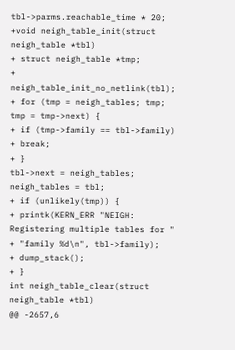tbl->parms.reachable_time * 20;
+void neigh_table_init(struct neigh_table *tbl)
+ struct neigh_table *tmp;
+ neigh_table_init_no_netlink(tbl);
+ for (tmp = neigh_tables; tmp; tmp = tmp->next) {
+ if (tmp->family == tbl->family)
+ break;
+ }
tbl->next = neigh_tables;
neigh_tables = tbl;
+ if (unlikely(tmp)) {
+ printk(KERN_ERR "NEIGH: Registering multiple tables for "
+ "family %d\n", tbl->family);
+ dump_stack();
+ }
int neigh_table_clear(struct neigh_table *tbl)
@@ -2657,6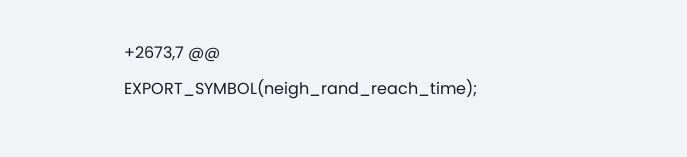+2673,7 @@ EXPORT_SYMBOL(neigh_rand_reach_time);